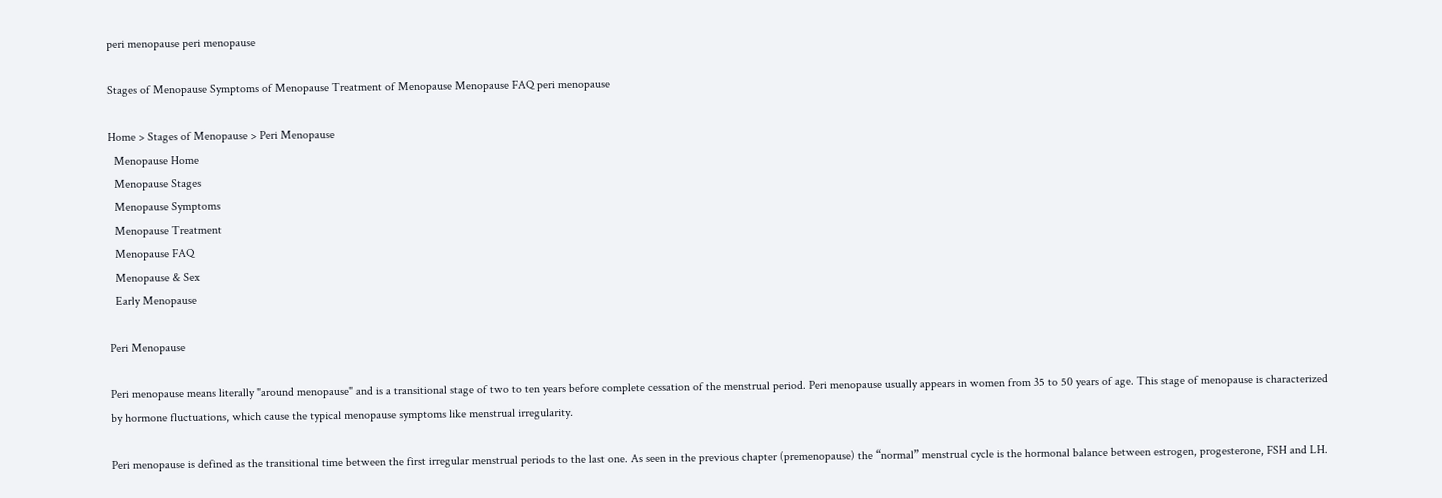peri menopause peri menopause

Stages of Menopause Symptoms of Menopause Treatment of Menopause Menopause FAQ peri menopause

Home > Stages of Menopause > Peri Menopause
  Menopause Home
  Menopause Stages
  Menopause Symptoms
  Menopause Treatment
  Menopause FAQ
  Menopause & Sex
  Early Menopause

Peri Menopause

Peri menopause means literally "around menopause" and is a transitional stage of two to ten years before complete cessation of the menstrual period. Peri menopause usually appears in women from 35 to 50 years of age. This stage of menopause is characterized by hormone fluctuations, which cause the typical menopause symptoms like menstrual irregularity.

Peri menopause is defined as the transitional time between the first irregular menstrual periods to the last one. As seen in the previous chapter (premenopause) the “normal” menstrual cycle is the hormonal balance between estrogen, progesterone, FSH and LH.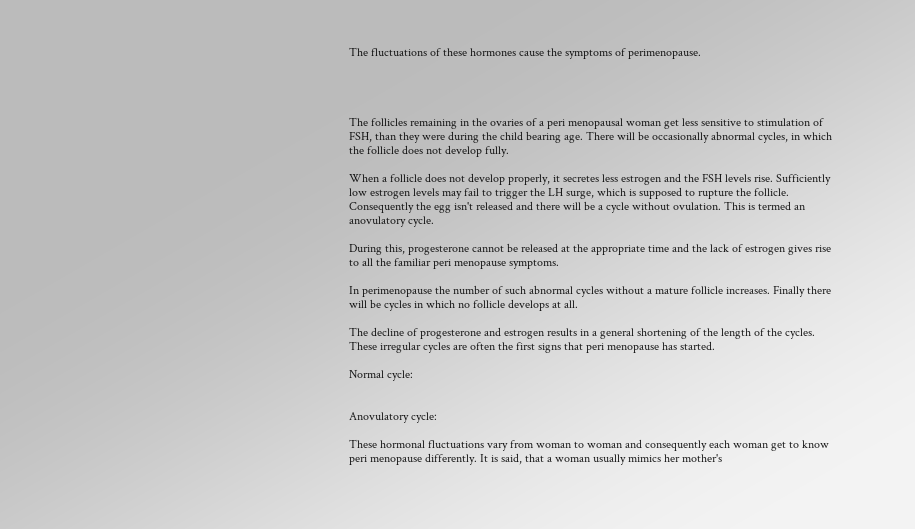The fluctuations of these hormones cause the symptoms of perimenopause.




The follicles remaining in the ovaries of a peri menopausal woman get less sensitive to stimulation of FSH, than they were during the child bearing age. There will be occasionally abnormal cycles, in which the follicle does not develop fully.

When a follicle does not develop properly, it secretes less estrogen and the FSH levels rise. Sufficiently low estrogen levels may fail to trigger the LH surge, which is supposed to rupture the follicle. Consequently the egg isn't released and there will be a cycle without ovulation. This is termed an anovulatory cycle.

During this, progesterone cannot be released at the appropriate time and the lack of estrogen gives rise to all the familiar peri menopause symptoms.

In perimenopause the number of such abnormal cycles without a mature follicle increases. Finally there will be cycles in which no follicle develops at all.

The decline of progesterone and estrogen results in a general shortening of the length of the cycles. These irregular cycles are often the first signs that peri menopause has started.

Normal cycle:


Anovulatory cycle:

These hormonal fluctuations vary from woman to woman and consequently each woman get to know peri menopause differently. It is said, that a woman usually mimics her mother's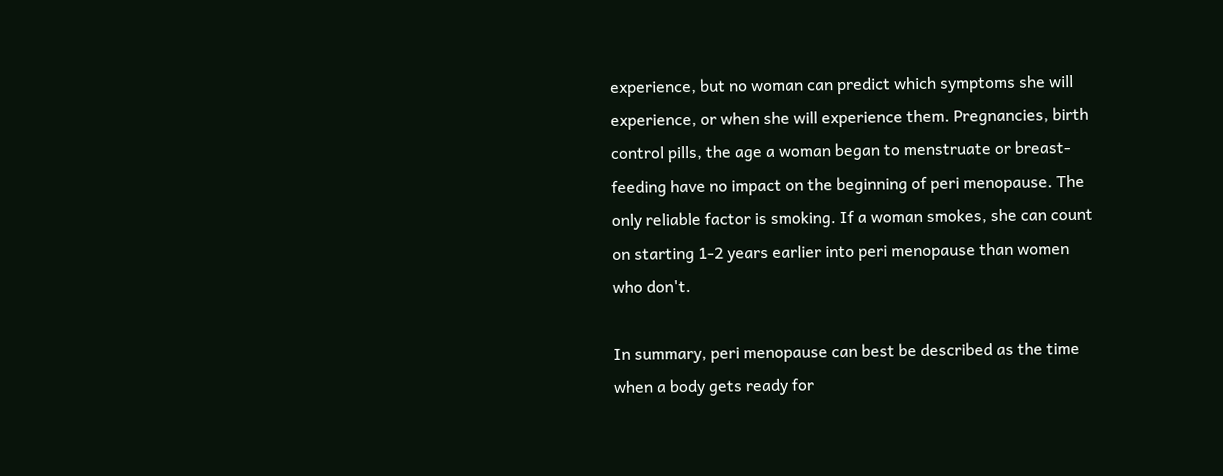experience, but no woman can predict which symptoms she will experience, or when she will experience them. Pregnancies, birth control pills, the age a woman began to menstruate or breast-feeding have no impact on the beginning of peri menopause. The only reliable factor is smoking. If a woman smokes, she can count on starting 1-2 years earlier into peri menopause than women who don't.

In summary, peri menopause can best be described as the time when a body gets ready for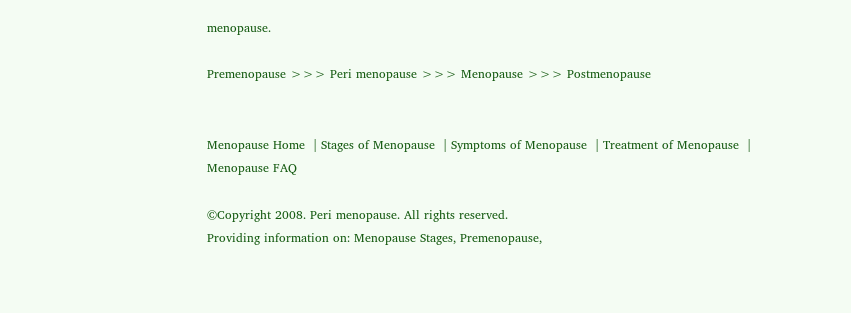menopause.

Premenopause >>> Peri menopause >>> Menopause >>> Postmenopause


Menopause Home  | Stages of Menopause  | Symptoms of Menopause  | Treatment of Menopause  | Menopause FAQ

©Copyright 2008. Peri menopause. All rights reserved.
Providing information on: Menopause Stages, Premenopause,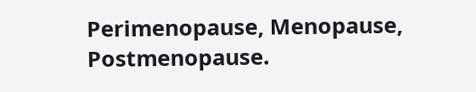Perimenopause, Menopause, Postmenopause.